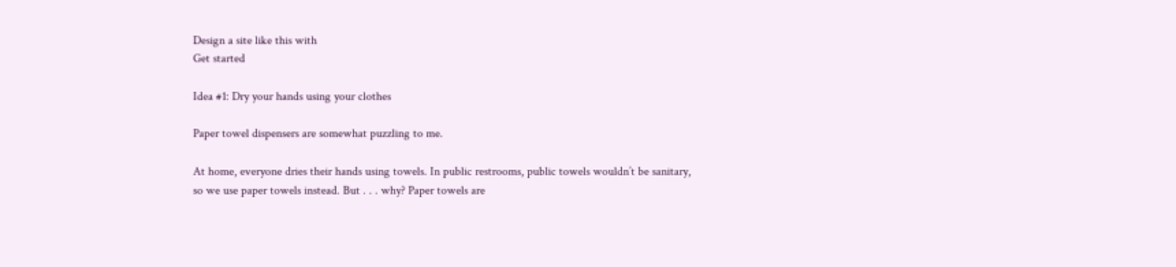Design a site like this with
Get started

Idea #1: Dry your hands using your clothes

Paper towel dispensers are somewhat puzzling to me.

At home, everyone dries their hands using towels. In public restrooms, public towels wouldn’t be sanitary, so we use paper towels instead. But . . . why? Paper towels are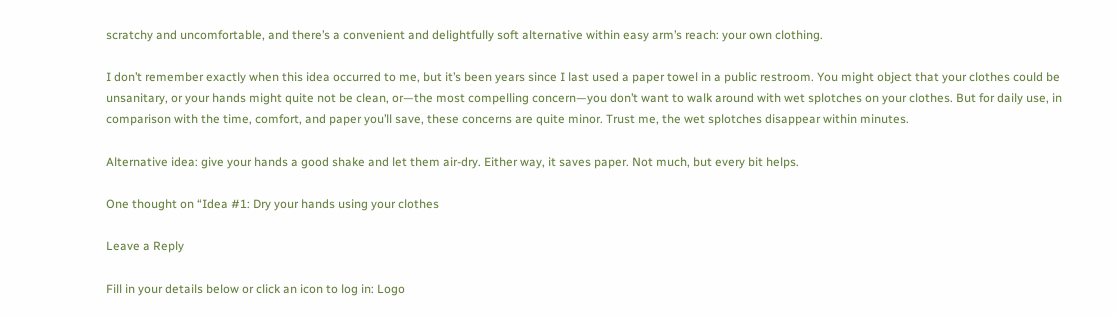scratchy and uncomfortable, and there’s a convenient and delightfully soft alternative within easy arm’s reach: your own clothing.

I don’t remember exactly when this idea occurred to me, but it’s been years since I last used a paper towel in a public restroom. You might object that your clothes could be unsanitary, or your hands might quite not be clean, or—the most compelling concern—you don’t want to walk around with wet splotches on your clothes. But for daily use, in comparison with the time, comfort, and paper you’ll save, these concerns are quite minor. Trust me, the wet splotches disappear within minutes.

Alternative idea: give your hands a good shake and let them air-dry. Either way, it saves paper. Not much, but every bit helps.

One thought on “Idea #1: Dry your hands using your clothes

Leave a Reply

Fill in your details below or click an icon to log in: Logo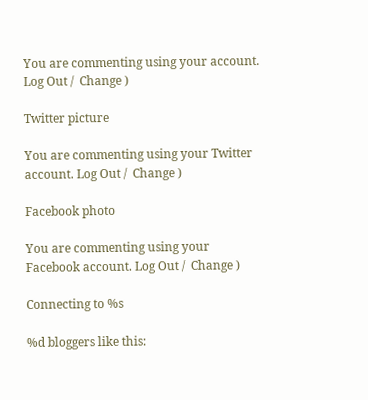You are commenting using your account. Log Out /  Change )

Twitter picture

You are commenting using your Twitter account. Log Out /  Change )

Facebook photo

You are commenting using your Facebook account. Log Out /  Change )

Connecting to %s

%d bloggers like this: